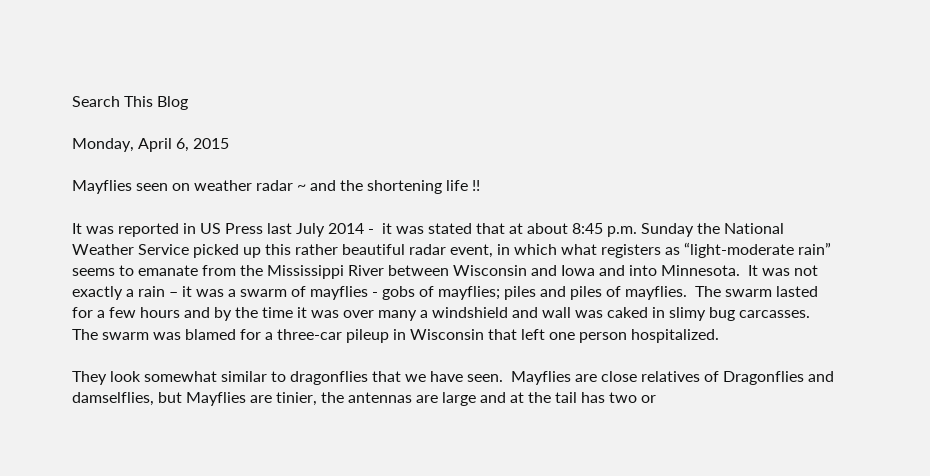Search This Blog

Monday, April 6, 2015

Mayflies seen on weather radar ~ and the shortening life !!

It was reported in US Press last July 2014 -  it was stated that at about 8:45 p.m. Sunday the National Weather Service picked up this rather beautiful radar event, in which what registers as “light-moderate rain” seems to emanate from the Mississippi River between Wisconsin and Iowa and into Minnesota.  It was not exactly a rain – it was a swarm of mayflies - gobs of mayflies; piles and piles of mayflies.  The swarm lasted for a few hours and by the time it was over many a windshield and wall was caked in slimy bug carcasses. The swarm was blamed for a three-car pileup in Wisconsin that left one person hospitalized.

They look somewhat similar to dragonflies that we have seen.  Mayflies are close relatives of Dragonflies and damselflies, but Mayflies are tinier, the antennas are large and at the tail has two or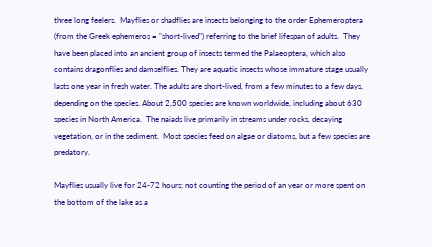three long feelers.  Mayflies or shadflies are insects belonging to the order Ephemeroptera (from the Greek ephemeros = "short-lived") referring to the brief lifespan of adults.  They have been placed into an ancient group of insects termed the Palaeoptera, which also contains dragonflies and damselflies. They are aquatic insects whose immature stage usually lasts one year in fresh water. The adults are short-lived, from a few minutes to a few days, depending on the species. About 2,500 species are known worldwide, including about 630 species in North America.  The naiads live primarily in streams under rocks, decaying vegetation, or in the sediment.  Most species feed on algae or diatoms, but a few species are predatory.

Mayflies usually live for 24-72 hours; not counting the period of an year or more spent on the bottom of the lake as a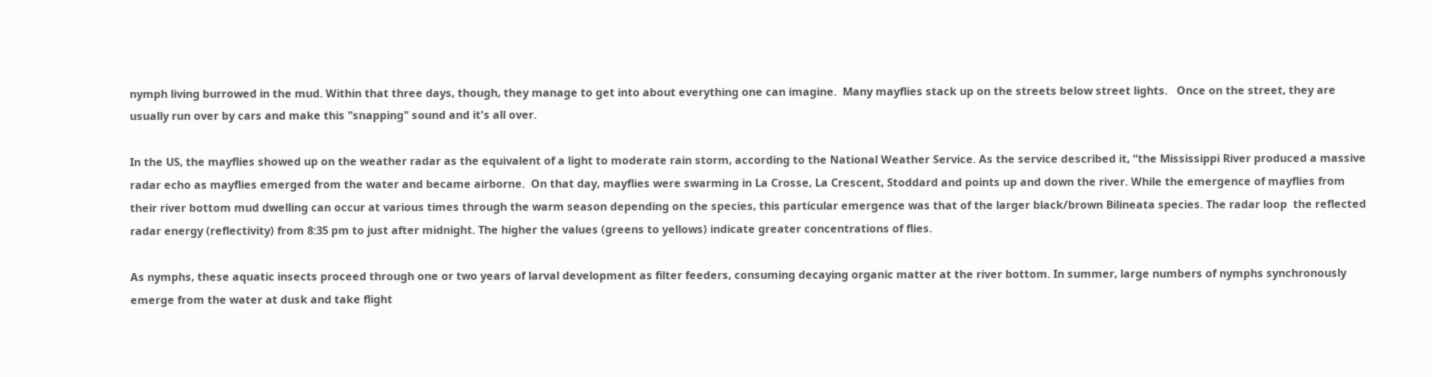nymph living burrowed in the mud. Within that three days, though, they manage to get into about everything one can imagine.  Many mayflies stack up on the streets below street lights.   Once on the street, they are usually run over by cars and make this "snapping" sound and it's all over.

In the US, the mayflies showed up on the weather radar as the equivalent of a light to moderate rain storm, according to the National Weather Service. As the service described it, “the Mississippi River produced a massive radar echo as mayflies emerged from the water and became airborne.  On that day, mayflies were swarming in La Crosse, La Crescent, Stoddard and points up and down the river. While the emergence of mayflies from their river bottom mud dwelling can occur at various times through the warm season depending on the species, this particular emergence was that of the larger black/brown Bilineata species. The radar loop  the reflected radar energy (reflectivity) from 8:35 pm to just after midnight. The higher the values (greens to yellows) indicate greater concentrations of flies.

As nymphs, these aquatic insects proceed through one or two years of larval development as filter feeders, consuming decaying organic matter at the river bottom. In summer, large numbers of nymphs synchronously emerge from the water at dusk and take flight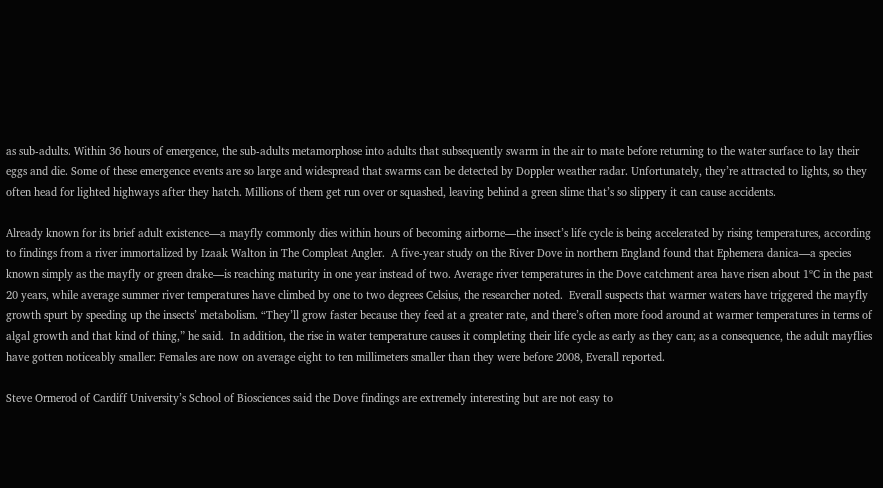as sub-adults. Within 36 hours of emergence, the sub-adults metamorphose into adults that subsequently swarm in the air to mate before returning to the water surface to lay their eggs and die. Some of these emergence events are so large and widespread that swarms can be detected by Doppler weather radar. Unfortunately, they’re attracted to lights, so they often head for lighted highways after they hatch. Millions of them get run over or squashed, leaving behind a green slime that’s so slippery it can cause accidents.

Already known for its brief adult existence—a mayfly commonly dies within hours of becoming airborne—the insect’s life cycle is being accelerated by rising temperatures, according to findings from a river immortalized by Izaak Walton in The Compleat Angler.  A five-year study on the River Dove in northern England found that Ephemera danica—a species known simply as the mayfly or green drake—is reaching maturity in one year instead of two. Average river temperatures in the Dove catchment area have risen about 1ºC in the past 20 years, while average summer river temperatures have climbed by one to two degrees Celsius, the researcher noted.  Everall suspects that warmer waters have triggered the mayfly growth spurt by speeding up the insects’ metabolism. “They’ll grow faster because they feed at a greater rate, and there’s often more food around at warmer temperatures in terms of algal growth and that kind of thing,” he said.  In addition, the rise in water temperature causes it completing their life cycle as early as they can; as a consequence, the adult mayflies have gotten noticeably smaller: Females are now on average eight to ten millimeters smaller than they were before 2008, Everall reported.

Steve Ormerod of Cardiff University’s School of Biosciences said the Dove findings are extremely interesting but are not easy to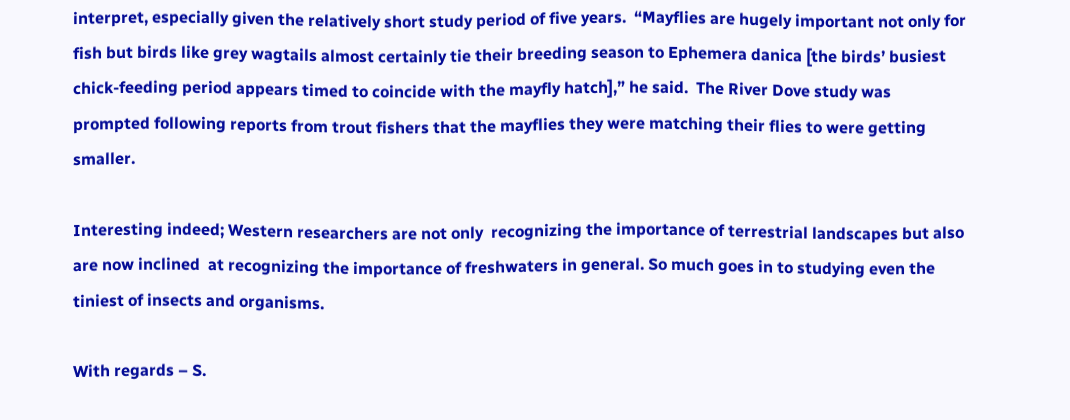interpret, especially given the relatively short study period of five years.  “Mayflies are hugely important not only for fish but birds like grey wagtails almost certainly tie their breeding season to Ephemera danica [the birds’ busiest chick-feeding period appears timed to coincide with the mayfly hatch],” he said.  The River Dove study was prompted following reports from trout fishers that the mayflies they were matching their flies to were getting smaller.

Interesting indeed; Western researchers are not only  recognizing the importance of terrestrial landscapes but also are now inclined  at recognizing the importance of freshwaters in general. So much goes in to studying even the tiniest of insects and organisms.

With regards – S.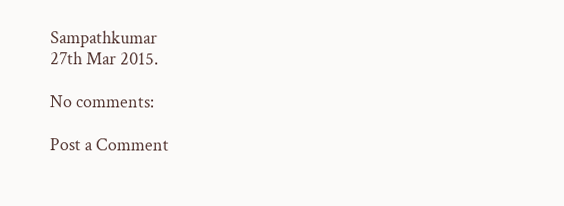Sampathkumar
27th Mar 2015.

No comments:

Post a Comment